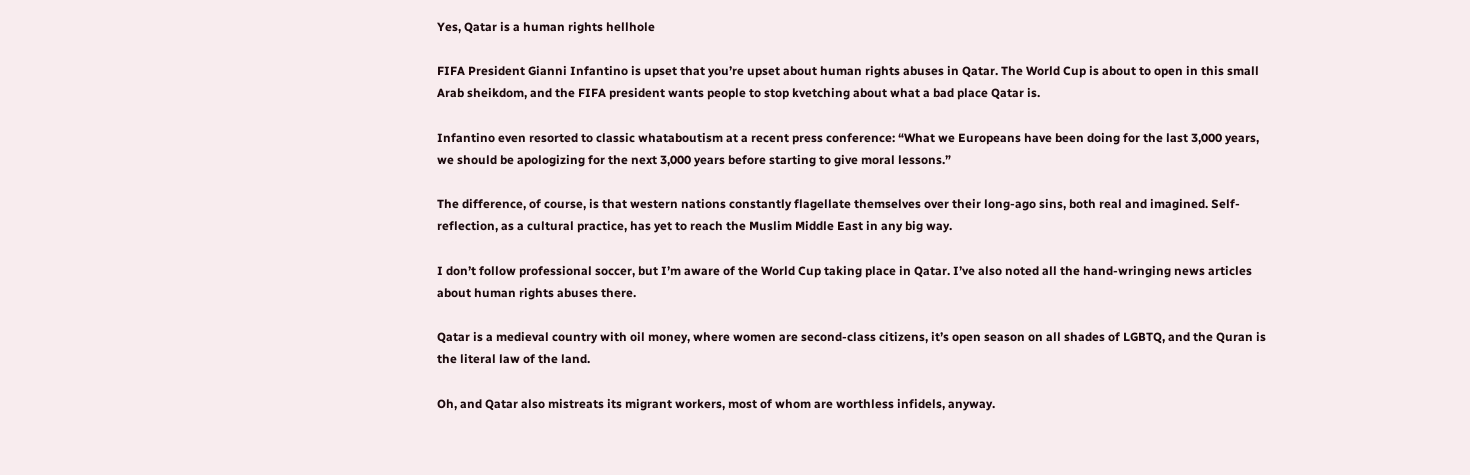Yes, Qatar is a human rights hellhole

FIFA President Gianni Infantino is upset that you’re upset about human rights abuses in Qatar. The World Cup is about to open in this small Arab sheikdom, and the FIFA president wants people to stop kvetching about what a bad place Qatar is.

Infantino even resorted to classic whataboutism at a recent press conference: “What we Europeans have been doing for the last 3,000 years, we should be apologizing for the next 3,000 years before starting to give moral lessons.”

The difference, of course, is that western nations constantly flagellate themselves over their long-ago sins, both real and imagined. Self-reflection, as a cultural practice, has yet to reach the Muslim Middle East in any big way.

I don’t follow professional soccer, but I’m aware of the World Cup taking place in Qatar. I’ve also noted all the hand-wringing news articles about human rights abuses there.

Qatar is a medieval country with oil money, where women are second-class citizens, it’s open season on all shades of LGBTQ, and the Quran is the literal law of the land.

Oh, and Qatar also mistreats its migrant workers, most of whom are worthless infidels, anyway.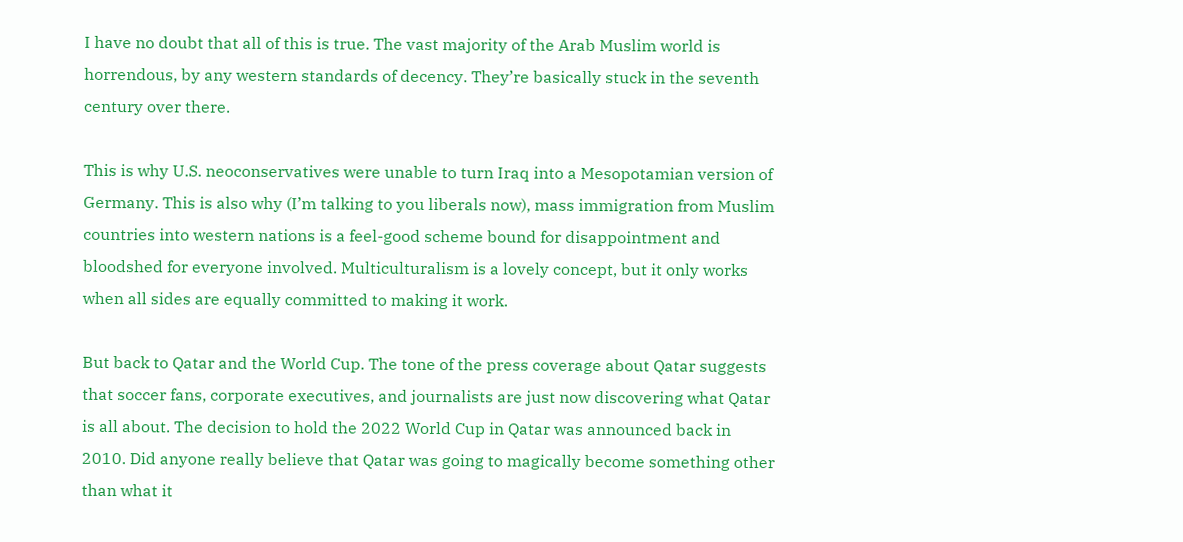I have no doubt that all of this is true. The vast majority of the Arab Muslim world is horrendous, by any western standards of decency. They’re basically stuck in the seventh century over there.

This is why U.S. neoconservatives were unable to turn Iraq into a Mesopotamian version of Germany. This is also why (I’m talking to you liberals now), mass immigration from Muslim countries into western nations is a feel-good scheme bound for disappointment and bloodshed for everyone involved. Multiculturalism is a lovely concept, but it only works when all sides are equally committed to making it work.

But back to Qatar and the World Cup. The tone of the press coverage about Qatar suggests that soccer fans, corporate executives, and journalists are just now discovering what Qatar is all about. The decision to hold the 2022 World Cup in Qatar was announced back in 2010. Did anyone really believe that Qatar was going to magically become something other than what it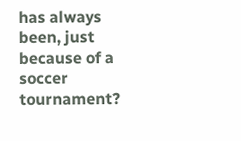has always been, just because of a soccer tournament?